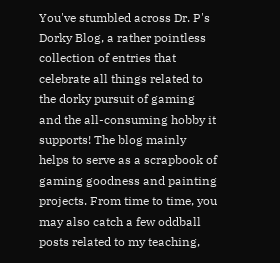You've stumbled across Dr. P's Dorky Blog, a rather pointless collection of entries that celebrate all things related to the dorky pursuit of gaming and the all-consuming hobby it supports! The blog mainly helps to serve as a scrapbook of gaming goodness and painting projects. From time to time, you may also catch a few oddball posts related to my teaching,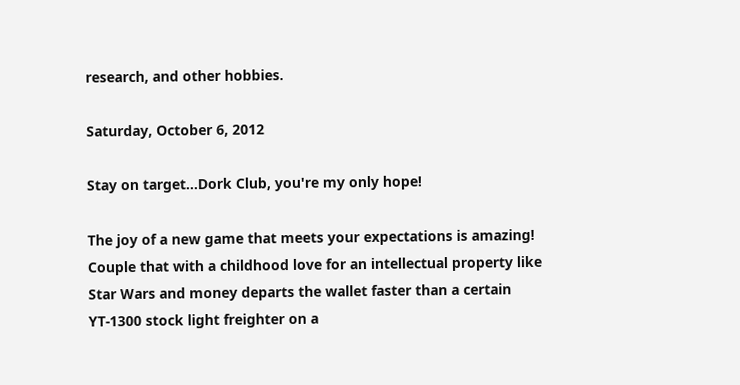research, and other hobbies.

Saturday, October 6, 2012

Stay on target...Dork Club, you're my only hope!

The joy of a new game that meets your expectations is amazing!  Couple that with a childhood love for an intellectual property like Star Wars and money departs the wallet faster than a certain YT-1300 stock light freighter on a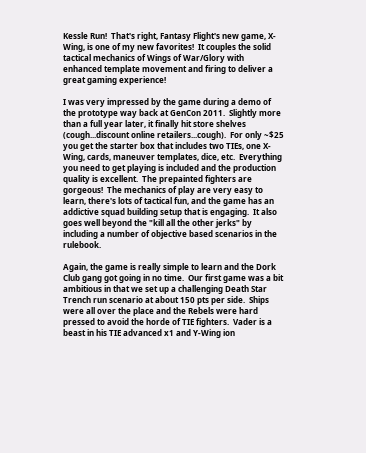Kessle Run!  That's right, Fantasy Flight's new game, X-Wing, is one of my new favorites!  It couples the solid tactical mechanics of Wings of War/Glory with enhanced template movement and firing to deliver a great gaming experience!

I was very impressed by the game during a demo of the prototype way back at GenCon 2011.  Slightly more than a full year later, it finally hit store shelves (cough...discount online retailers...cough).  For only ~$25 you get the starter box that includes two TIEs, one X-Wing, cards, maneuver templates, dice, etc.  Everything you need to get playing is included and the production quality is excellent.  The prepainted fighters are gorgeous!  The mechanics of play are very easy to learn, there's lots of tactical fun, and the game has an addictive squad building setup that is engaging.  It also goes well beyond the "kill all the other jerks" by including a number of objective based scenarios in the rulebook.

Again, the game is really simple to learn and the Dork Club gang got going in no time.  Our first game was a bit ambitious in that we set up a challenging Death Star Trench run scenario at about 150 pts per side.  Ships were all over the place and the Rebels were hard pressed to avoid the horde of TIE fighters.  Vader is a beast in his TIE advanced x1 and Y-Wing ion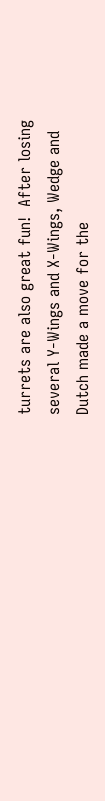turrets are also great fun!  After losing several Y-Wings and X-Wings, Wedge and Dutch made a move for the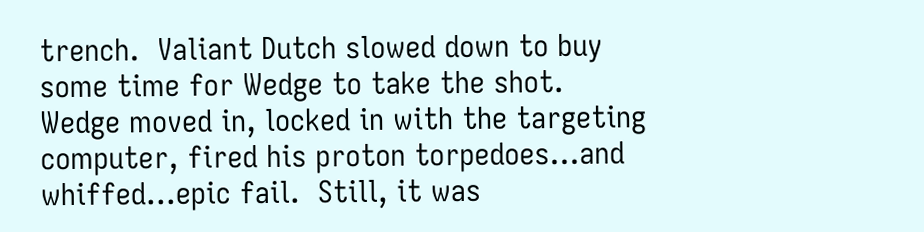trench.  Valiant Dutch slowed down to buy some time for Wedge to take the shot.  Wedge moved in, locked in with the targeting computer, fired his proton torpedoes...and whiffed...epic fail.  Still, it was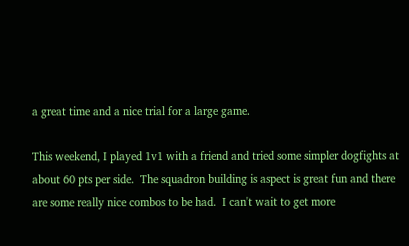a great time and a nice trial for a large game.

This weekend, I played 1v1 with a friend and tried some simpler dogfights at about 60 pts per side.  The squadron building is aspect is great fun and there are some really nice combos to be had.  I can't wait to get more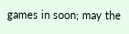games in soon; may the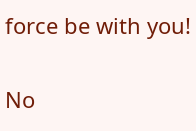force be with you!

No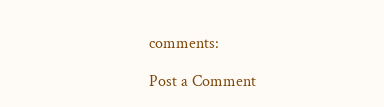comments:

Post a Comment